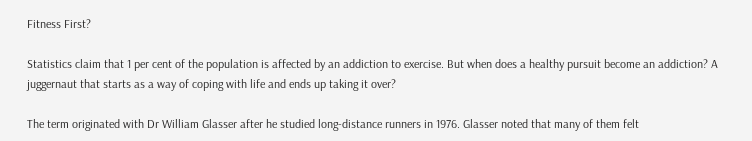Fitness First?

Statistics claim that 1 per cent of the population is affected by an addiction to exercise. But when does a healthy pursuit become an addiction? A juggernaut that starts as a way of coping with life and ends up taking it over?

The term originated with Dr William Glasser after he studied long-distance runners in 1976. Glasser noted that many of them felt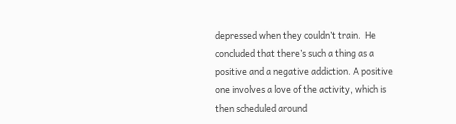depressed when they couldn’t train.  He concluded that there’s such a thing as a positive and a negative addiction. A positive one involves a love of the activity, which is then scheduled around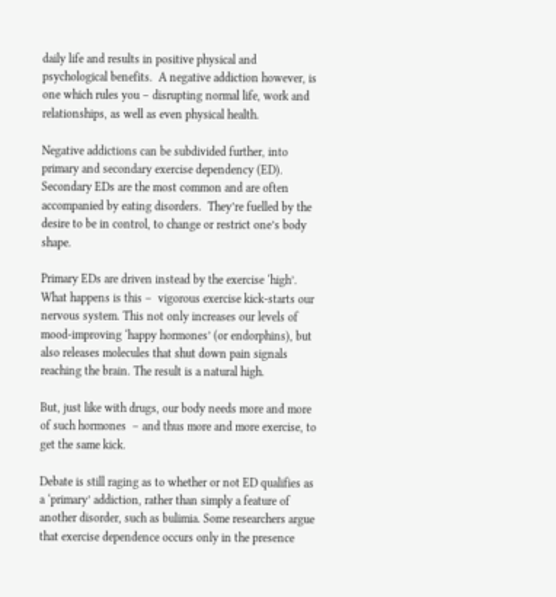daily life and results in positive physical and psychological benefits.  A negative addiction however, is one which rules you – disrupting normal life, work and relationships, as well as even physical health.

Negative addictions can be subdivided further, into primary and secondary exercise dependency (ED). Secondary EDs are the most common and are often accompanied by eating disorders.  They’re fuelled by the desire to be in control, to change or restrict one’s body shape.

Primary EDs are driven instead by the exercise ‘high’.  What happens is this –  vigorous exercise kick-starts our nervous system. This not only increases our levels of mood-improving ‘happy hormones’ (or endorphins), but also releases molecules that shut down pain signals reaching the brain. The result is a natural high.

But, just like with drugs, our body needs more and more of such hormones  – and thus more and more exercise, to get the same kick.

Debate is still raging as to whether or not ED qualifies as a ‘primary’ addiction, rather than simply a feature of another disorder, such as bulimia. Some researchers argue that exercise dependence occurs only in the presence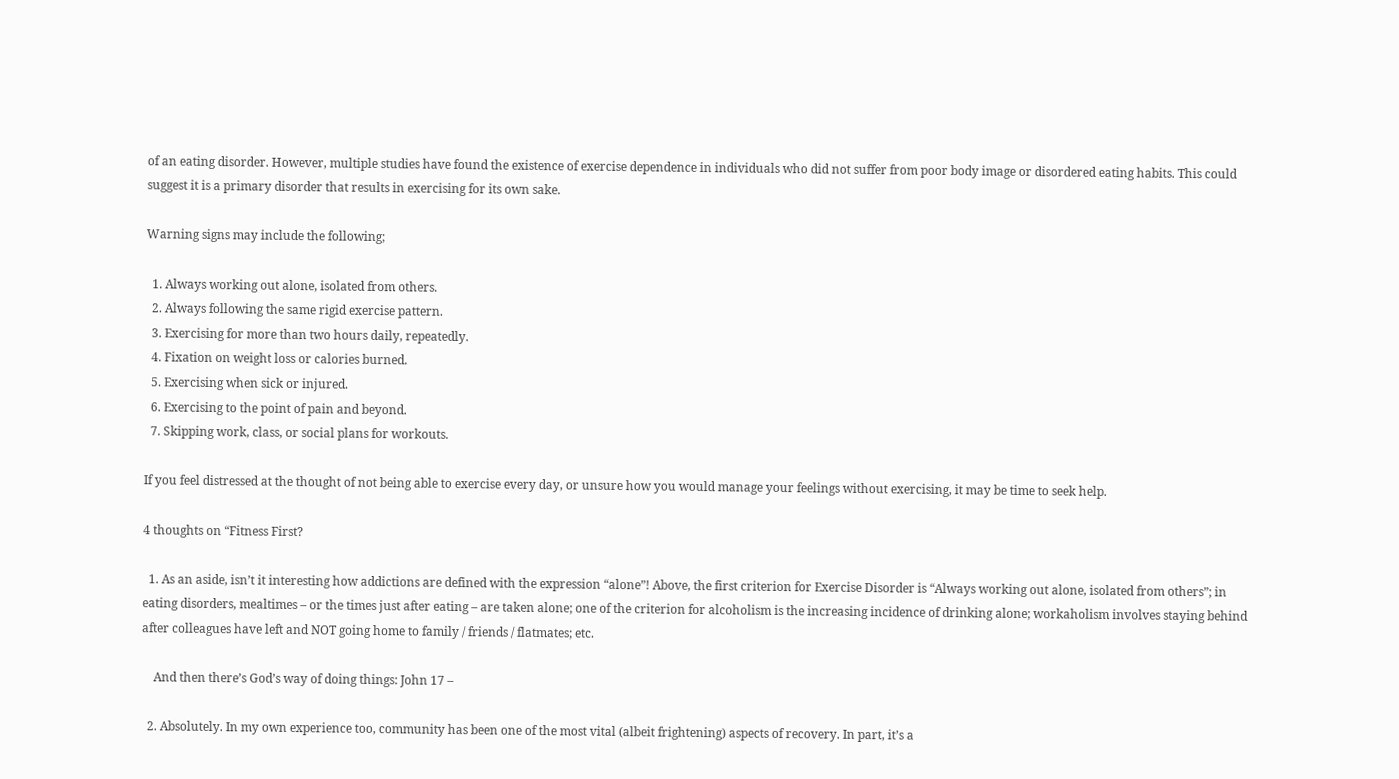of an eating disorder. However, multiple studies have found the existence of exercise dependence in individuals who did not suffer from poor body image or disordered eating habits. This could suggest it is a primary disorder that results in exercising for its own sake.

Warning signs may include the following;

  1. Always working out alone, isolated from others.
  2. Always following the same rigid exercise pattern.
  3. Exercising for more than two hours daily, repeatedly.
  4. Fixation on weight loss or calories burned.
  5. Exercising when sick or injured.
  6. Exercising to the point of pain and beyond.
  7. Skipping work, class, or social plans for workouts.

If you feel distressed at the thought of not being able to exercise every day, or unsure how you would manage your feelings without exercising, it may be time to seek help.

4 thoughts on “Fitness First?

  1. As an aside, isn’t it interesting how addictions are defined with the expression “alone”! Above, the first criterion for Exercise Disorder is “Always working out alone, isolated from others”; in eating disorders, mealtimes – or the times just after eating – are taken alone; one of the criterion for alcoholism is the increasing incidence of drinking alone; workaholism involves staying behind after colleagues have left and NOT going home to family / friends / flatmates; etc.

    And then there’s God’s way of doing things: John 17 –

  2. Absolutely. In my own experience too, community has been one of the most vital (albeit frightening) aspects of recovery. In part, it’s a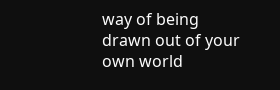way of being drawn out of your own world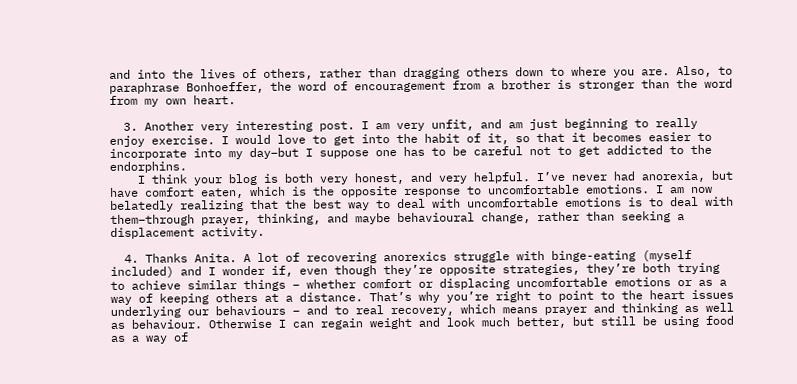and into the lives of others, rather than dragging others down to where you are. Also, to paraphrase Bonhoeffer, the word of encouragement from a brother is stronger than the word from my own heart.

  3. Another very interesting post. I am very unfit, and am just beginning to really enjoy exercise. I would love to get into the habit of it, so that it becomes easier to incorporate into my day–but I suppose one has to be careful not to get addicted to the endorphins.
    I think your blog is both very honest, and very helpful. I’ve never had anorexia, but have comfort eaten, which is the opposite response to uncomfortable emotions. I am now belatedly realizing that the best way to deal with uncomfortable emotions is to deal with them–through prayer, thinking, and maybe behavioural change, rather than seeking a displacement activity.

  4. Thanks Anita. A lot of recovering anorexics struggle with binge-eating (myself included) and I wonder if, even though they’re opposite strategies, they’re both trying to achieve similar things – whether comfort or displacing uncomfortable emotions or as a way of keeping others at a distance. That’s why you’re right to point to the heart issues underlying our behaviours – and to real recovery, which means prayer and thinking as well as behaviour. Otherwise I can regain weight and look much better, but still be using food as a way of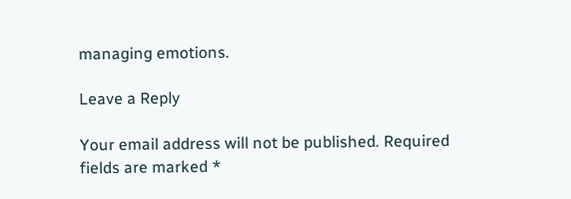managing emotions.

Leave a Reply

Your email address will not be published. Required fields are marked *